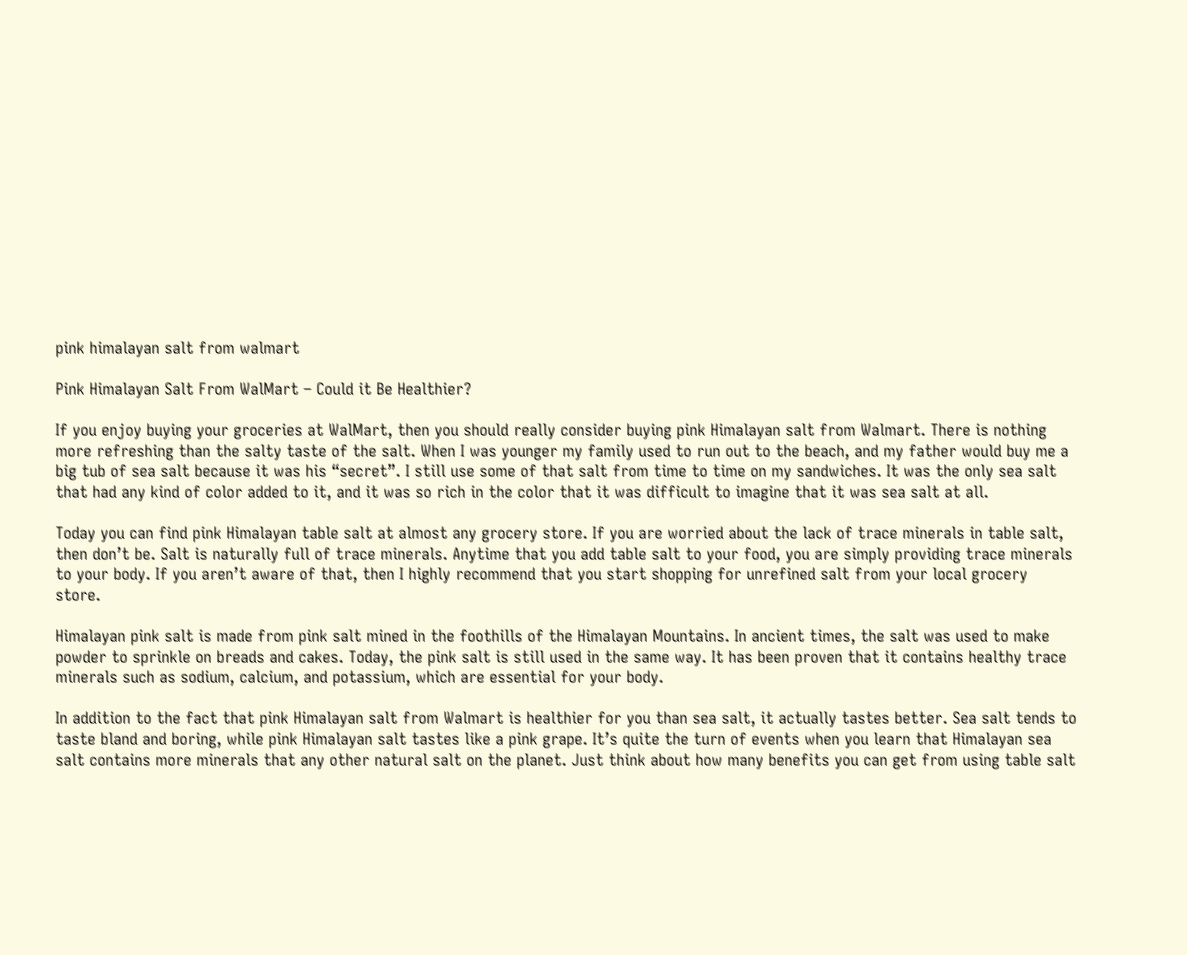pink himalayan salt from walmart

Pink Himalayan Salt From WalMart – Could it Be Healthier?

If you enjoy buying your groceries at WalMart, then you should really consider buying pink Himalayan salt from Walmart. There is nothing more refreshing than the salty taste of the salt. When I was younger my family used to run out to the beach, and my father would buy me a big tub of sea salt because it was his “secret”. I still use some of that salt from time to time on my sandwiches. It was the only sea salt that had any kind of color added to it, and it was so rich in the color that it was difficult to imagine that it was sea salt at all.

Today you can find pink Himalayan table salt at almost any grocery store. If you are worried about the lack of trace minerals in table salt, then don’t be. Salt is naturally full of trace minerals. Anytime that you add table salt to your food, you are simply providing trace minerals to your body. If you aren’t aware of that, then I highly recommend that you start shopping for unrefined salt from your local grocery store.

Himalayan pink salt is made from pink salt mined in the foothills of the Himalayan Mountains. In ancient times, the salt was used to make powder to sprinkle on breads and cakes. Today, the pink salt is still used in the same way. It has been proven that it contains healthy trace minerals such as sodium, calcium, and potassium, which are essential for your body.

In addition to the fact that pink Himalayan salt from Walmart is healthier for you than sea salt, it actually tastes better. Sea salt tends to taste bland and boring, while pink Himalayan salt tastes like a pink grape. It’s quite the turn of events when you learn that Himalayan sea salt contains more minerals that any other natural salt on the planet. Just think about how many benefits you can get from using table salt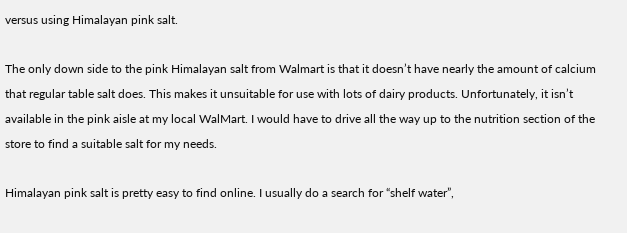versus using Himalayan pink salt.

The only down side to the pink Himalayan salt from Walmart is that it doesn’t have nearly the amount of calcium that regular table salt does. This makes it unsuitable for use with lots of dairy products. Unfortunately, it isn’t available in the pink aisle at my local WalMart. I would have to drive all the way up to the nutrition section of the store to find a suitable salt for my needs.

Himalayan pink salt is pretty easy to find online. I usually do a search for “shelf water”,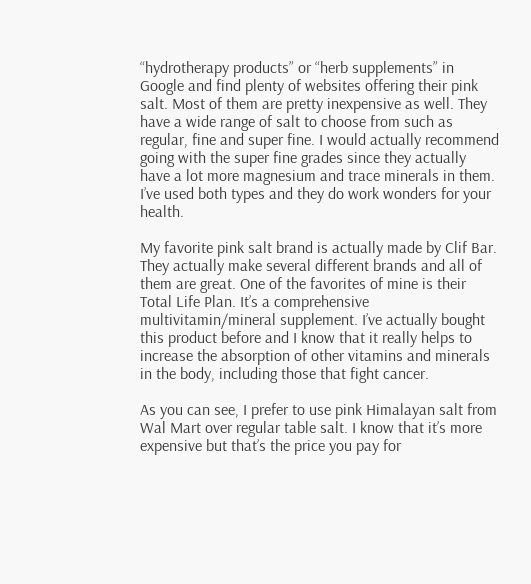“hydrotherapy products” or “herb supplements” in Google and find plenty of websites offering their pink salt. Most of them are pretty inexpensive as well. They have a wide range of salt to choose from such as regular, fine and super fine. I would actually recommend going with the super fine grades since they actually have a lot more magnesium and trace minerals in them. I’ve used both types and they do work wonders for your health.

My favorite pink salt brand is actually made by Clif Bar. They actually make several different brands and all of them are great. One of the favorites of mine is their Total Life Plan. It’s a comprehensive multivitamin/mineral supplement. I’ve actually bought this product before and I know that it really helps to increase the absorption of other vitamins and minerals in the body, including those that fight cancer.

As you can see, I prefer to use pink Himalayan salt from Wal Mart over regular table salt. I know that it’s more expensive but that’s the price you pay for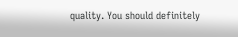quality. You should definitely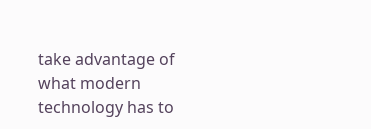take advantage of what modern technology has to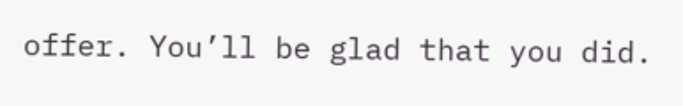offer. You’ll be glad that you did.